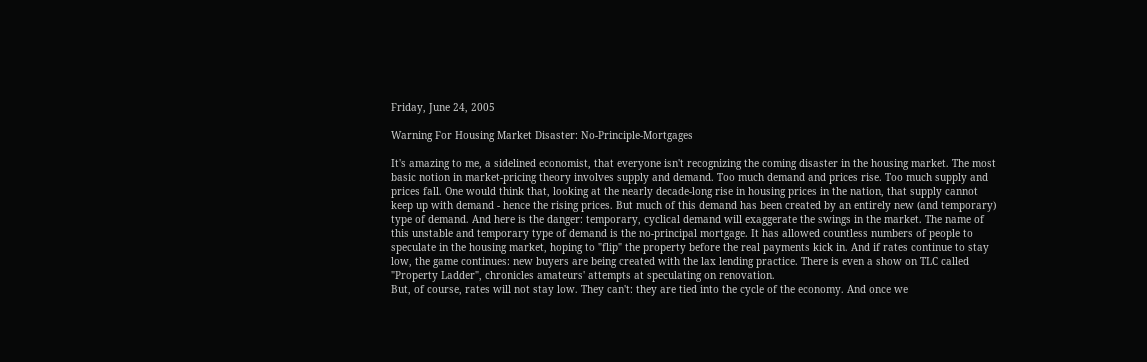Friday, June 24, 2005

Warning For Housing Market Disaster: No-Principle-Mortgages

It's amazing to me, a sidelined economist, that everyone isn't recognizing the coming disaster in the housing market. The most basic notion in market-pricing theory involves supply and demand. Too much demand and prices rise. Too much supply and prices fall. One would think that, looking at the nearly decade-long rise in housing prices in the nation, that supply cannot keep up with demand - hence the rising prices. But much of this demand has been created by an entirely new (and temporary) type of demand. And here is the danger: temporary, cyclical demand will exaggerate the swings in the market. The name of this unstable and temporary type of demand is the no-principal mortgage. It has allowed countless numbers of people to speculate in the housing market, hoping to "flip" the property before the real payments kick in. And if rates continue to stay low, the game continues: new buyers are being created with the lax lending practice. There is even a show on TLC called "Property Ladder", chronicles amateurs' attempts at speculating on renovation.
But, of course, rates will not stay low. They can't: they are tied into the cycle of the economy. And once we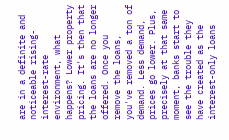are in a definite and noticeable rising-interest-rate environment, what happens? Lower property pricing. It's then that the loans are no longer offered. Once you remove the loans, you've removed a ton of demand. Less demand, prices go lower. Plus, precisely at that same moment, banks start to see the trouble they have created as the interest-only loans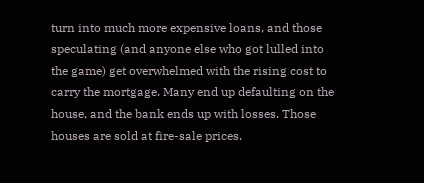turn into much more expensive loans, and those speculating (and anyone else who got lulled into the game) get overwhelmed with the rising cost to carry the mortgage. Many end up defaulting on the house, and the bank ends up with losses. Those houses are sold at fire-sale prices.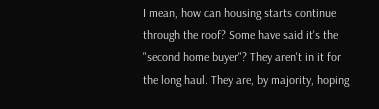I mean, how can housing starts continue through the roof? Some have said it's the "second home buyer"? They aren't in it for the long haul. They are, by majority, hoping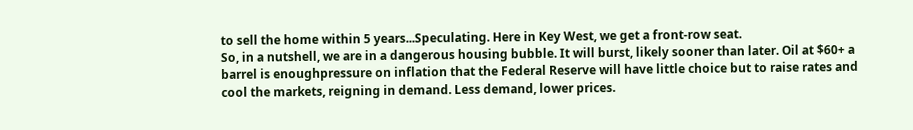to sell the home within 5 years...Speculating. Here in Key West, we get a front-row seat.
So, in a nutshell, we are in a dangerous housing bubble. It will burst, likely sooner than later. Oil at $60+ a barrel is enoughpressure on inflation that the Federal Reserve will have little choice but to raise rates and cool the markets, reigning in demand. Less demand, lower prices.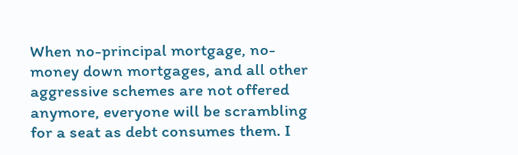When no-principal mortgage, no-money down mortgages, and all other aggressive schemes are not offered anymore, everyone will be scrambling for a seat as debt consumes them. I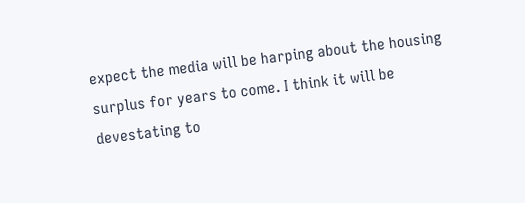expect the media will be harping about the housing surplus for years to come. I think it will be devestating to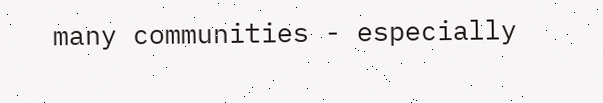many communities - especially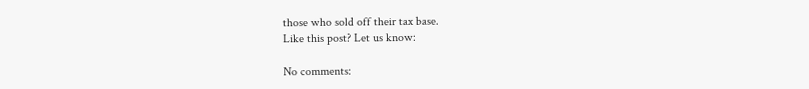those who sold off their tax base.
Like this post? Let us know:

No comments: